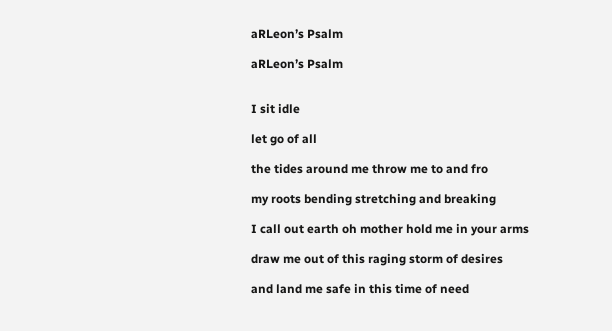aRLeon’s Psalm

aRLeon’s Psalm


I sit idle

let go of all

the tides around me throw me to and fro

my roots bending stretching and breaking

I call out earth oh mother hold me in your arms

draw me out of this raging storm of desires

and land me safe in this time of need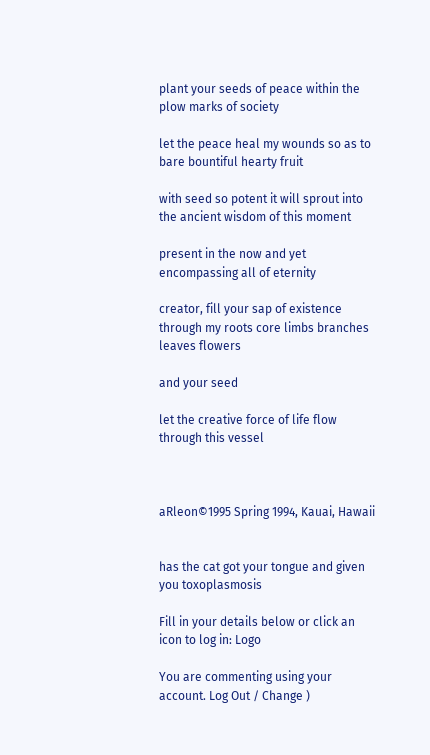plant your seeds of peace within the plow marks of society

let the peace heal my wounds so as to bare bountiful hearty fruit

with seed so potent it will sprout into the ancient wisdom of this moment

present in the now and yet encompassing all of eternity

creator, fill your sap of existence through my roots core limbs branches leaves flowers

and your seed

let the creative force of life flow through this vessel



aRleon©1995 Spring 1994, Kauai, Hawaii


has the cat got your tongue and given you toxoplasmosis

Fill in your details below or click an icon to log in: Logo

You are commenting using your account. Log Out / Change )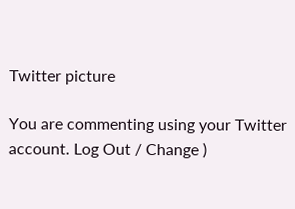Twitter picture

You are commenting using your Twitter account. Log Out / Change )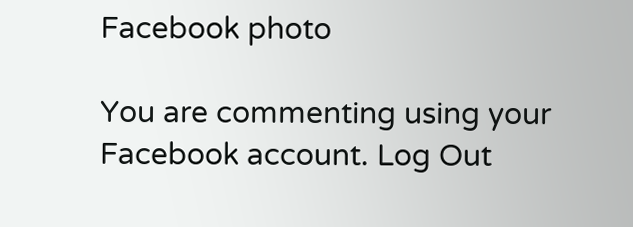Facebook photo

You are commenting using your Facebook account. Log Out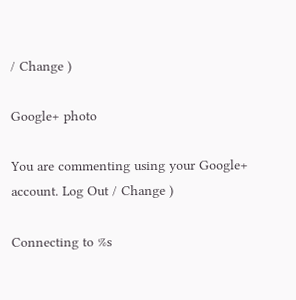/ Change )

Google+ photo

You are commenting using your Google+ account. Log Out / Change )

Connecting to %s